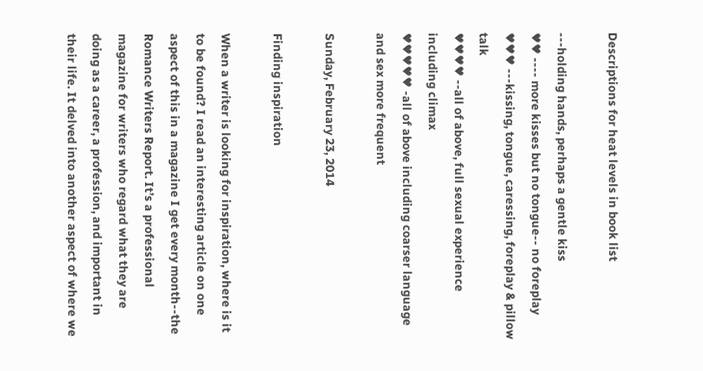Descriptions for heat levels in book list

---holding hands, perhaps a gentle kiss
♥♥ ---- more kisses but no tongue-- no foreplay
♥♥♥ ---kissing, tongue, caressing, foreplay & pillow talk
♥♥♥♥ --all of above, full sexual experience including climax
♥♥♥♥♥ -all of above including coarser language and sex more frequent

Sunday, February 23, 2014

Finding inspiration

When a writer is looking for inspiration, where is it to be found? I read an interesting article on one aspect of this in a magazine I get every month--the Romance Writers Report. It’s a professional magazine for writers who regard what they are doing as a career, a profession, and important in their life. It delved into another aspect of where we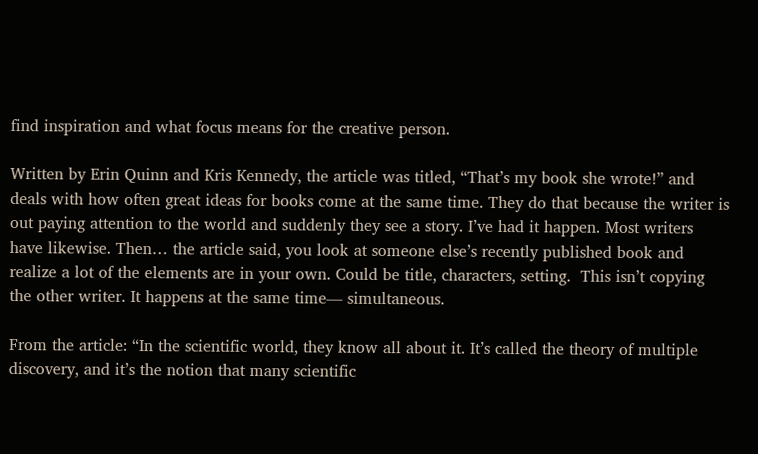find inspiration and what focus means for the creative person.

Written by Erin Quinn and Kris Kennedy, the article was titled, “That’s my book she wrote!” and deals with how often great ideas for books come at the same time. They do that because the writer is out paying attention to the world and suddenly they see a story. I’ve had it happen. Most writers have likewise. Then… the article said, you look at someone else’s recently published book and realize a lot of the elements are in your own. Could be title, characters, setting.  This isn’t copying the other writer. It happens at the same time— simultaneous.

From the article: “In the scientific world, they know all about it. It’s called the theory of multiple discovery, and it’s the notion that many scientific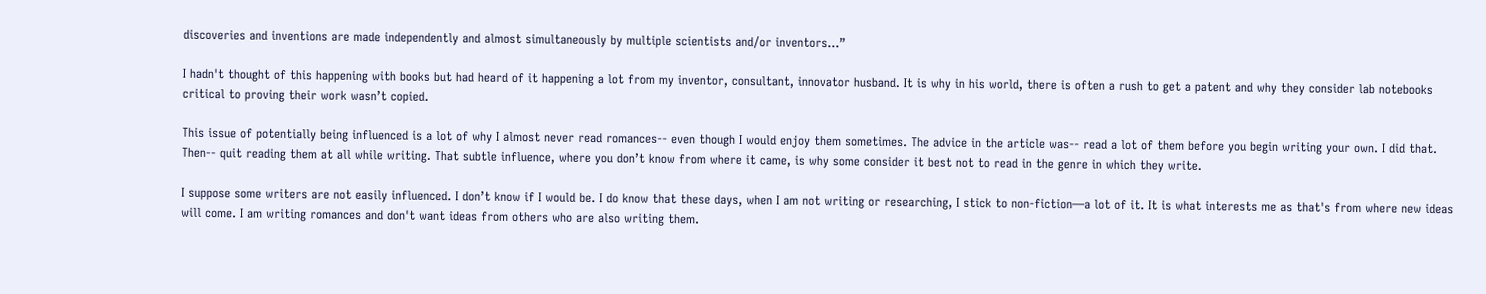discoveries and inventions are made independently and almost simultaneously by multiple scientists and/or inventors…”

I hadn't thought of this happening with books but had heard of it happening a lot from my inventor, consultant, innovator husband. It is why in his world, there is often a rush to get a patent and why they consider lab notebooks critical to proving their work wasn’t copied.

This issue of potentially being influenced is a lot of why I almost never read romances-- even though I would enjoy them sometimes. The advice in the article was-- read a lot of them before you begin writing your own. I did that. Then-- quit reading them at all while writing. That subtle influence, where you don’t know from where it came, is why some consider it best not to read in the genre in which they write.

I suppose some writers are not easily influenced. I don’t know if I would be. I do know that these days, when I am not writing or researching, I stick to non-fiction—a lot of it. It is what interests me as that's from where new ideas will come. I am writing romances and don't want ideas from others who are also writing them.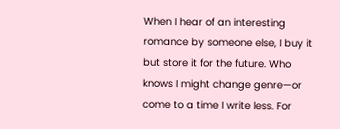When I hear of an interesting romance by someone else, I buy it but store it for the future. Who knows I might change genre—or come to a time I write less. For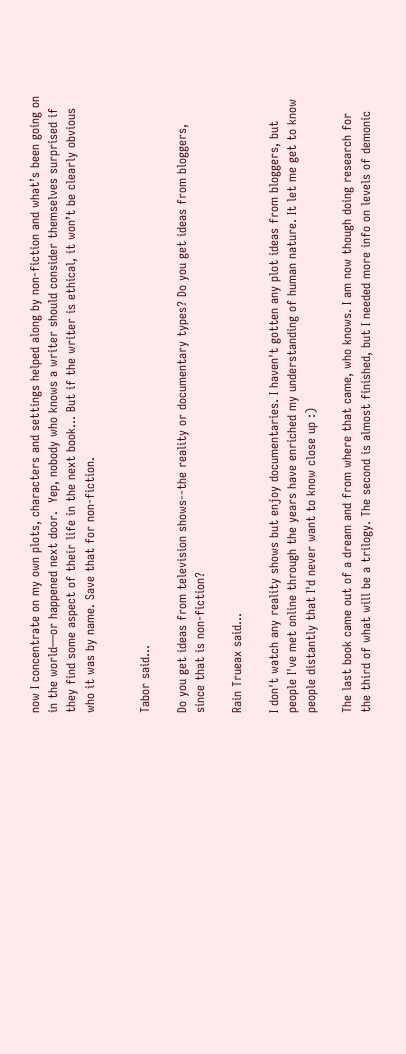now I concentrate on my own plots, characters and settings helped along by non-fiction and what’s been going on in the world—or happened next door.  Yep, nobody who knows a writer should consider themselves surprised if they find some aspect of their life in the next book… But if the writer is ethical, it won’t be clearly obvious who it was by name. Save that for non-fiction.


Tabor said...

Do you get ideas from television shows--the reality or documentary types? Do you get ideas from bloggers, since that is non-fiction?

Rain Trueax said...

I don't watch any reality shows but enjoy documentaries. I haven't gotten any plot ideas from bloggers, but people I've met online through the years have enriched my understanding of human nature. It let me get to know people distantly that I'd never want to know close up :)

The last book came out of a dream and from where that came, who knows. I am now though doing research for the third of what will be a trilogy. The second is almost finished, but I needed more info on levels of demonic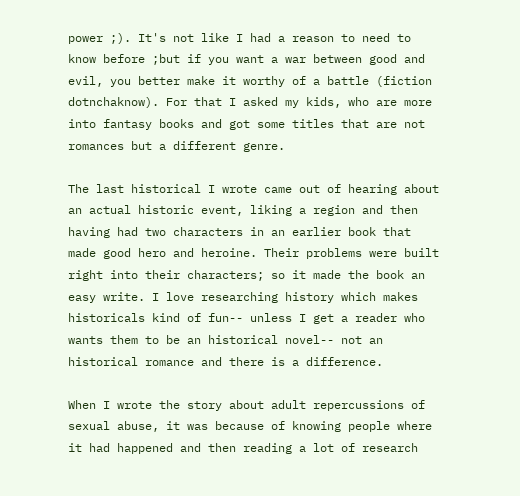power ;). It's not like I had a reason to need to know before ;but if you want a war between good and evil, you better make it worthy of a battle (fiction dotnchaknow). For that I asked my kids, who are more into fantasy books and got some titles that are not romances but a different genre.

The last historical I wrote came out of hearing about an actual historic event, liking a region and then having had two characters in an earlier book that made good hero and heroine. Their problems were built right into their characters; so it made the book an easy write. I love researching history which makes historicals kind of fun-- unless I get a reader who wants them to be an historical novel-- not an historical romance and there is a difference.

When I wrote the story about adult repercussions of sexual abuse, it was because of knowing people where it had happened and then reading a lot of research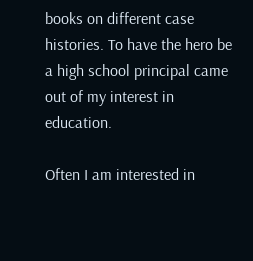books on different case histories. To have the hero be a high school principal came out of my interest in education.

Often I am interested in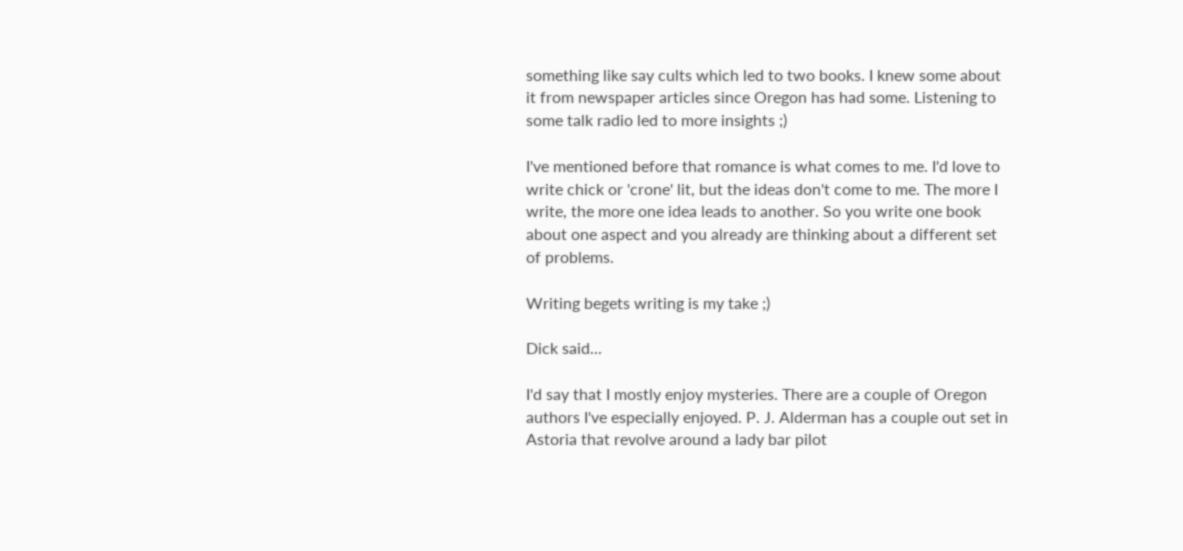something like say cults which led to two books. I knew some about it from newspaper articles since Oregon has had some. Listening to some talk radio led to more insights ;)

I've mentioned before that romance is what comes to me. I'd love to write chick or 'crone' lit, but the ideas don't come to me. The more I write, the more one idea leads to another. So you write one book about one aspect and you already are thinking about a different set of problems.

Writing begets writing is my take ;)

Dick said...

I'd say that I mostly enjoy mysteries. There are a couple of Oregon authors I've especially enjoyed. P. J. Alderman has a couple out set in Astoria that revolve around a lady bar pilot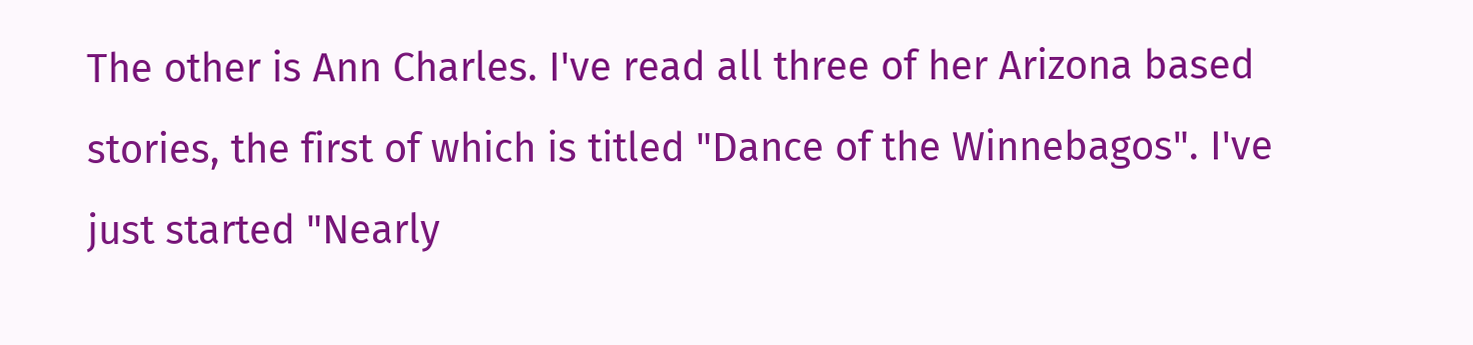The other is Ann Charles. I've read all three of her Arizona based stories, the first of which is titled "Dance of the Winnebagos". I've just started "Nearly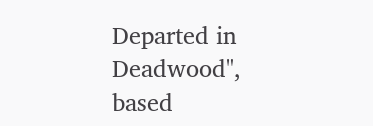Departed in Deadwood", based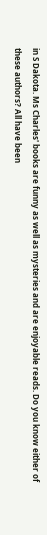in S Dakota. Ms Charles' books are funny as well as mysteries and are enjoyable reads. Do you know either of these authors? All have been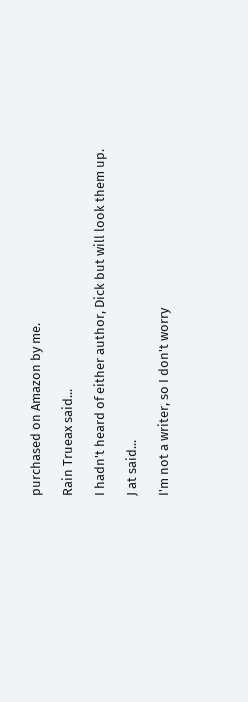purchased on Amazon by me.

Rain Trueax said...

I hadn't heard of either author, Dick but will look them up.

J at said...

I'm not a writer, so I don't worry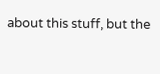about this stuff, but the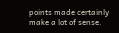points made certainly make a lot of sense.